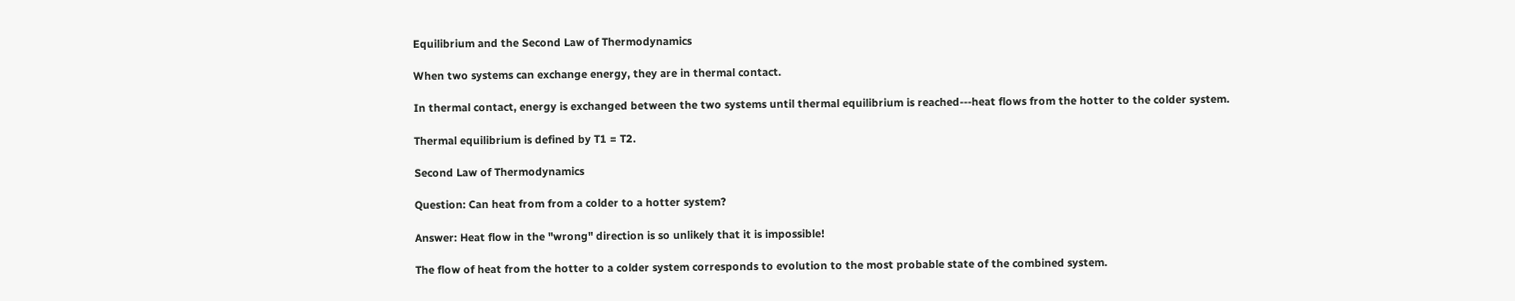Equilibrium and the Second Law of Thermodynamics

When two systems can exchange energy, they are in thermal contact.

In thermal contact, energy is exchanged between the two systems until thermal equilibrium is reached---heat flows from the hotter to the colder system.

Thermal equilibrium is defined by T1 = T2.

Second Law of Thermodynamics

Question: Can heat from from a colder to a hotter system?

Answer: Heat flow in the "wrong" direction is so unlikely that it is impossible!

The flow of heat from the hotter to a colder system corresponds to evolution to the most probable state of the combined system.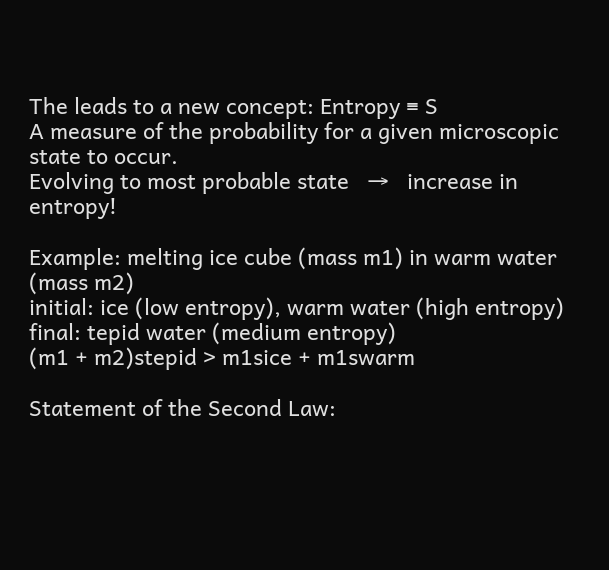The leads to a new concept: Entropy ≡ S
A measure of the probability for a given microscopic state to occur.
Evolving to most probable state   →   increase in entropy!

Example: melting ice cube (mass m1) in warm water (mass m2)
initial: ice (low entropy), warm water (high entropy)
final: tepid water (medium entropy)
(m1 + m2)stepid > m1sice + m1swarm

Statement of the Second Law: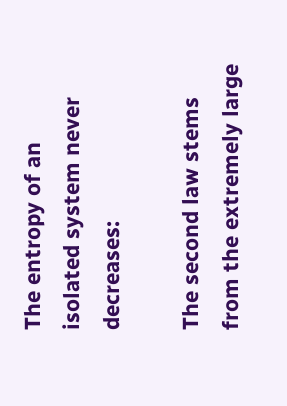The entropy of an isolated system never decreases:

The second law stems from the extremely large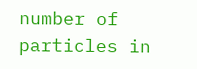number of particles in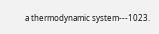a thermodynamic system---1023.